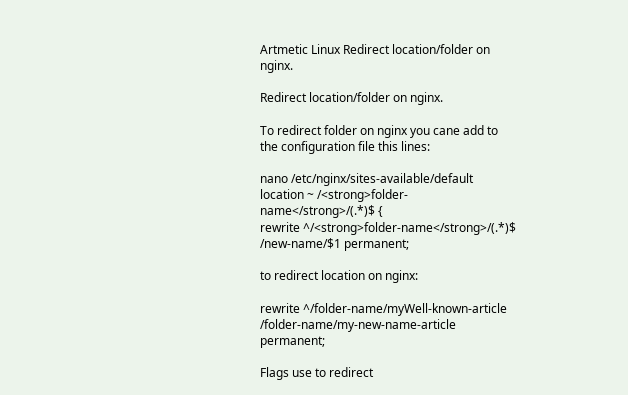Artmetic Linux Redirect location/folder on nginx.

Redirect location/folder on nginx.

To redirect folder on nginx you cane add to the configuration file this lines:

nano /etc/nginx/sites-available/default
location ~ /<strong>folder-name</strong>/(.*)$ {
rewrite ^/<strong>folder-name</strong>/(.*)$ /new-name/$1 permanent;

to redirect location on nginx:

rewrite ^/folder-name/myWell-known-article /folder-name/my-new-name-article permanent;

Flags use to redirect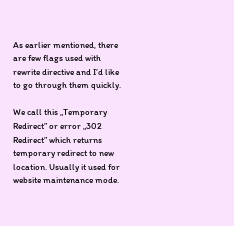As earlier mentioned, there are few flags used with rewrite directive and I’d like to go through them quickly.

We call this „Temporary Redirect” or error „302 Redirect” which returns temporary redirect to new location. Usually it used for website maintenance mode.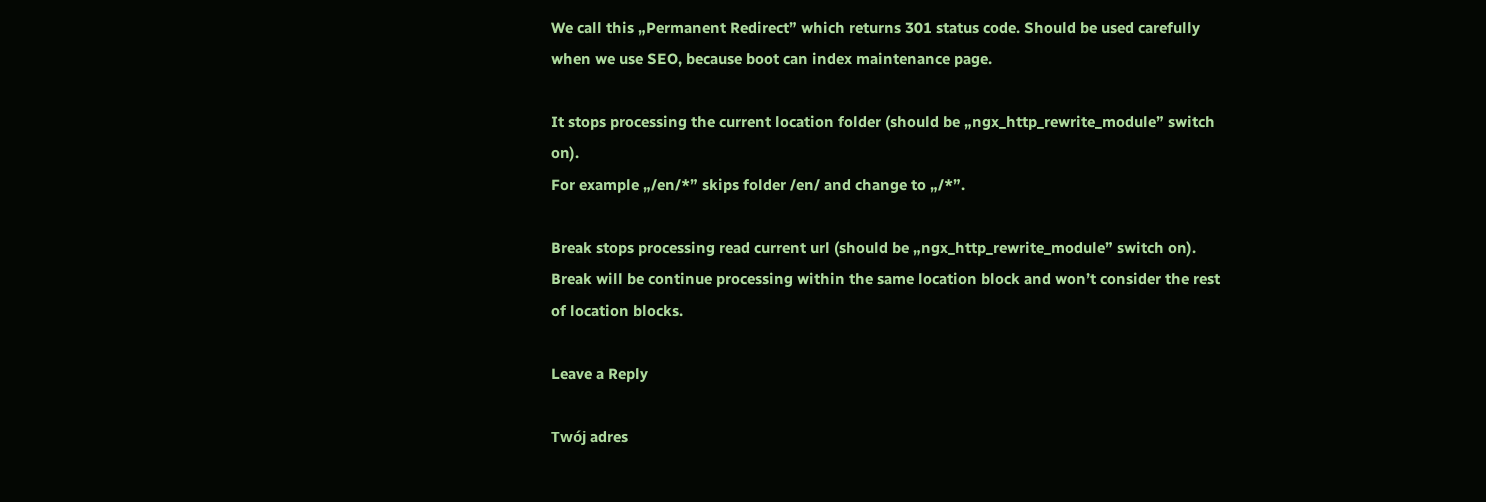We call this „Permanent Redirect” which returns 301 status code. Should be used carefully when we use SEO, because boot can index maintenance page.

It stops processing the current location folder (should be „ngx_http_rewrite_module” switch on).
For example „/en/*” skips folder /en/ and change to „/*”.

Break stops processing read current url (should be „ngx_http_rewrite_module” switch on). Break will be continue processing within the same location block and won’t consider the rest of location blocks.

Leave a Reply

Twój adres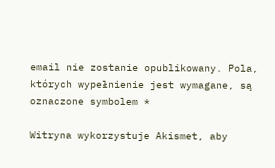email nie zostanie opublikowany. Pola, których wypełnienie jest wymagane, są oznaczone symbolem *

Witryna wykorzystuje Akismet, aby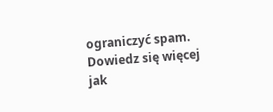ograniczyć spam. Dowiedz się więcej jak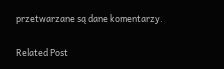przetwarzane są dane komentarzy.

Related Post